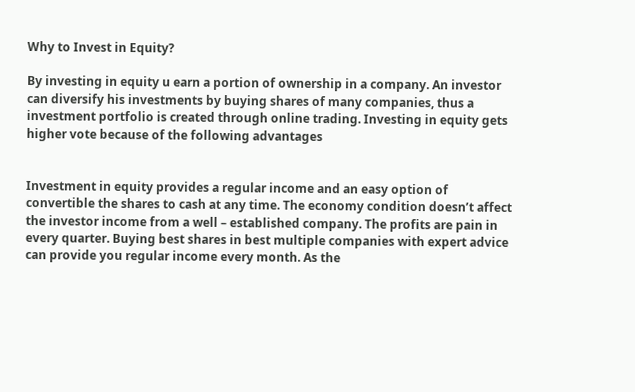Why to Invest in Equity?

By investing in equity u earn a portion of ownership in a company. An investor can diversify his investments by buying shares of many companies, thus a investment portfolio is created through online trading. Investing in equity gets higher vote because of the following advantages


Investment in equity provides a regular income and an easy option of convertible the shares to cash at any time. The economy condition doesn’t affect the investor income from a well – established company. The profits are pain in every quarter. Buying best shares in best multiple companies with expert advice can provide you regular income every month. As the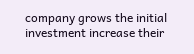company grows the initial investment increase their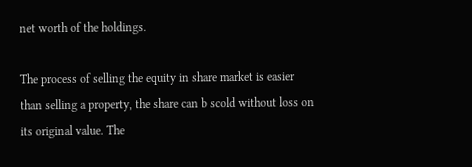net worth of the holdings.

The process of selling the equity in share market is easier than selling a property, the share can b scold without loss on its original value. The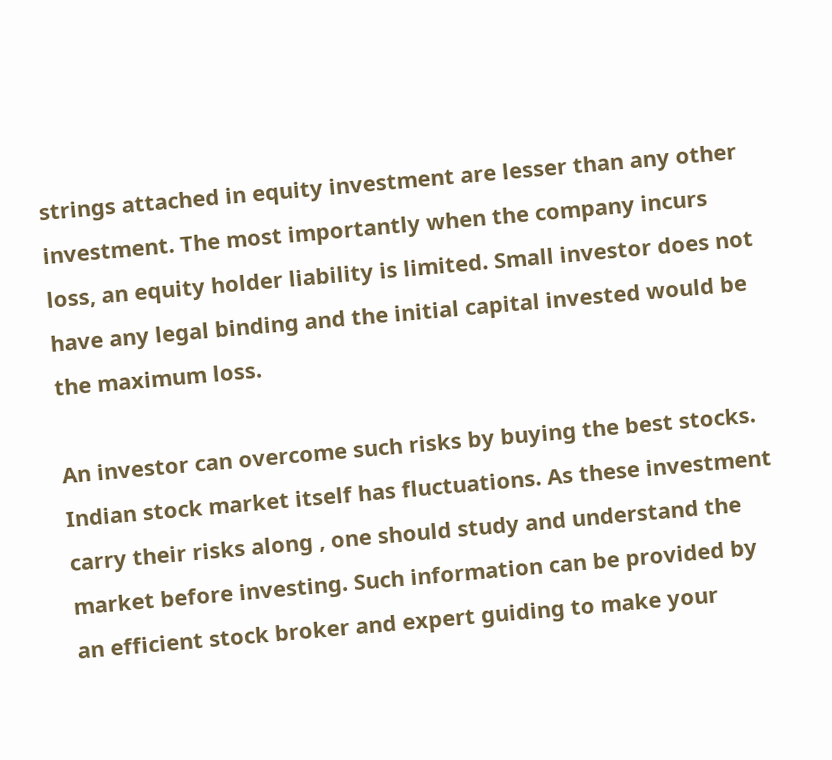strings attached in equity investment are lesser than any other investment. The most importantly when the company incurs loss, an equity holder liability is limited. Small investor does not have any legal binding and the initial capital invested would be the maximum loss.

An investor can overcome such risks by buying the best stocks. Indian stock market itself has fluctuations. As these investment carry their risks along , one should study and understand the market before investing. Such information can be provided by an efficient stock broker and expert guiding to make your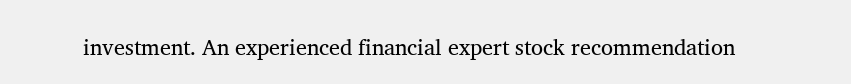investment. An experienced financial expert stock recommendation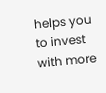helps you to invest with more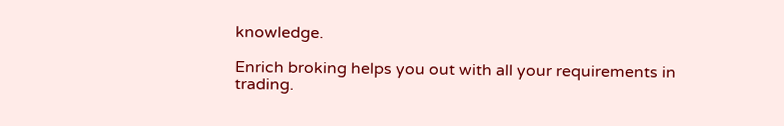knowledge.

Enrich broking helps you out with all your requirements in trading.